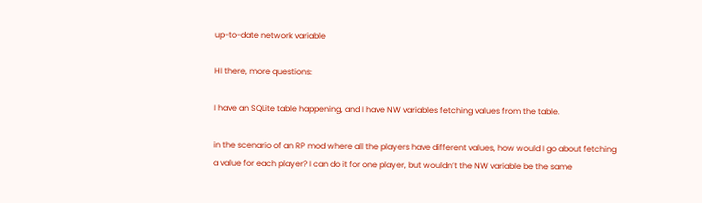up-to-date network variable

HI there, more questions:

I have an SQLite table happening, and I have NW variables fetching values from the table.

in the scenario of an RP mod where all the players have different values, how would I go about fetching a value for each player? I can do it for one player, but wouldn’t the NW variable be the same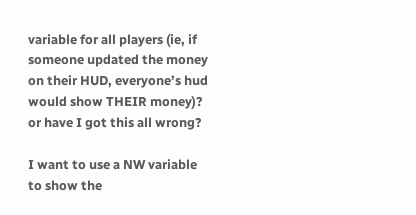variable for all players (ie, if someone updated the money on their HUD, everyone’s hud would show THEIR money)? or have I got this all wrong?

I want to use a NW variable to show the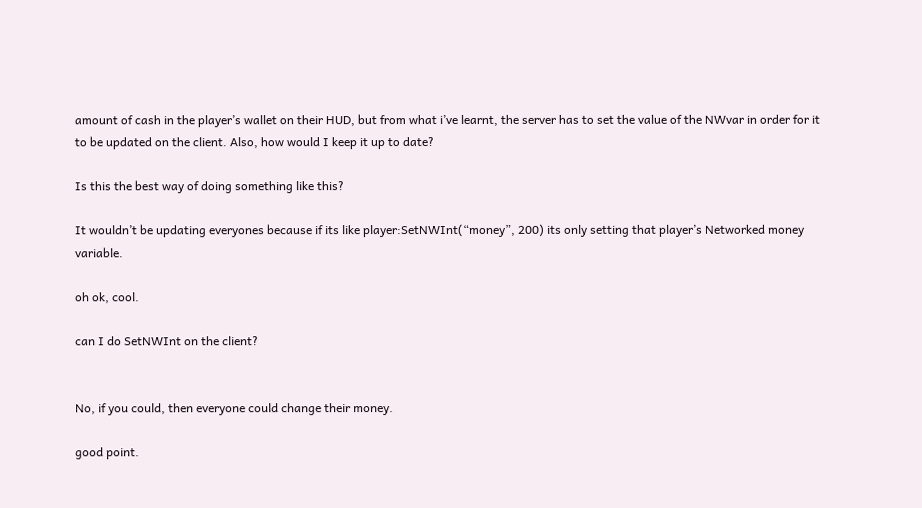amount of cash in the player’s wallet on their HUD, but from what i’ve learnt, the server has to set the value of the NWvar in order for it to be updated on the client. Also, how would I keep it up to date?

Is this the best way of doing something like this?

It wouldn’t be updating everyones because if its like player:SetNWInt(“money”, 200) its only setting that player’s Networked money variable.

oh ok, cool.

can I do SetNWInt on the client?


No, if you could, then everyone could change their money.

good point.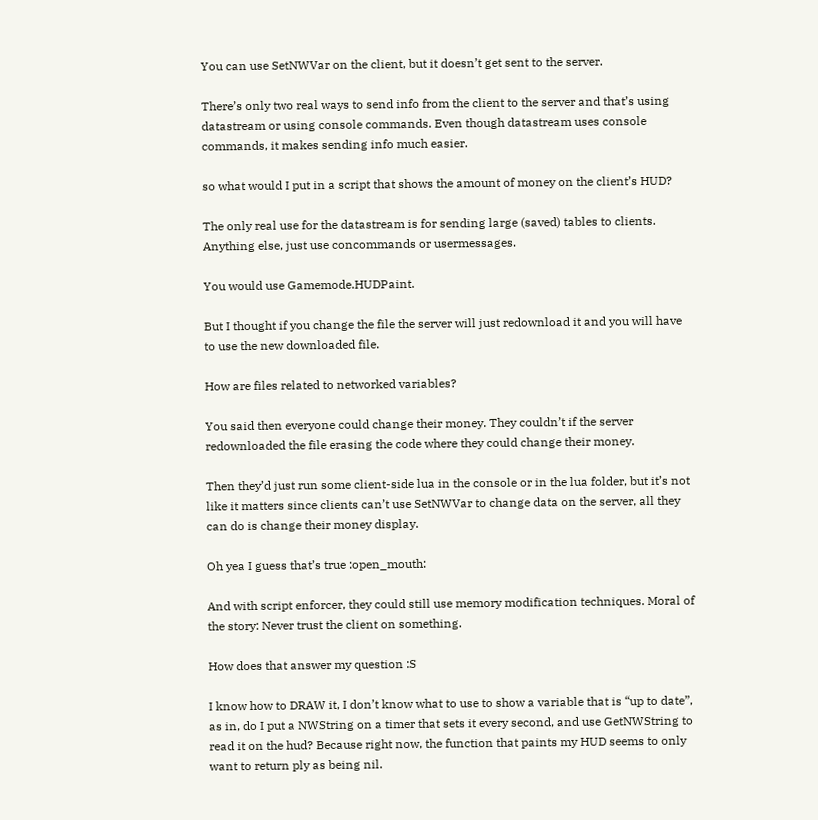You can use SetNWVar on the client, but it doesn’t get sent to the server.

There’s only two real ways to send info from the client to the server and that’s using datastream or using console commands. Even though datastream uses console commands, it makes sending info much easier.

so what would I put in a script that shows the amount of money on the client’s HUD?

The only real use for the datastream is for sending large (saved) tables to clients. Anything else, just use concommands or usermessages.

You would use Gamemode.HUDPaint.

But I thought if you change the file the server will just redownload it and you will have to use the new downloaded file.

How are files related to networked variables?

You said then everyone could change their money. They couldn’t if the server redownloaded the file erasing the code where they could change their money.

Then they’d just run some client-side lua in the console or in the lua folder, but it’s not like it matters since clients can’t use SetNWVar to change data on the server, all they can do is change their money display.

Oh yea I guess that’s true :open_mouth:

And with script enforcer, they could still use memory modification techniques. Moral of the story: Never trust the client on something.

How does that answer my question :S

I know how to DRAW it, I don’t know what to use to show a variable that is “up to date”, as in, do I put a NWString on a timer that sets it every second, and use GetNWString to read it on the hud? Because right now, the function that paints my HUD seems to only want to return ply as being nil.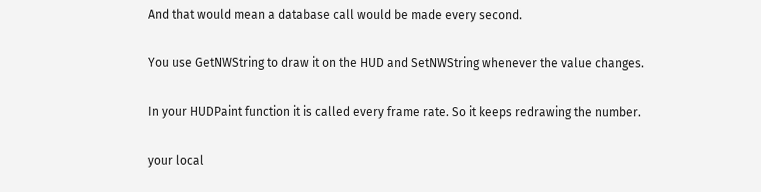And that would mean a database call would be made every second.

You use GetNWString to draw it on the HUD and SetNWString whenever the value changes.

In your HUDPaint function it is called every frame rate. So it keeps redrawing the number.

your local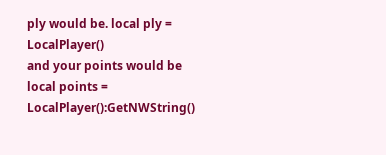ply would be. local ply = LocalPlayer()
and your points would be local points = LocalPlayer():GetNWString()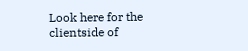Look here for the clientside of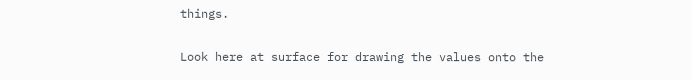things.

Look here at surface for drawing the values onto the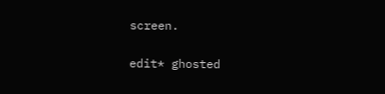screen.

edit* ghosted